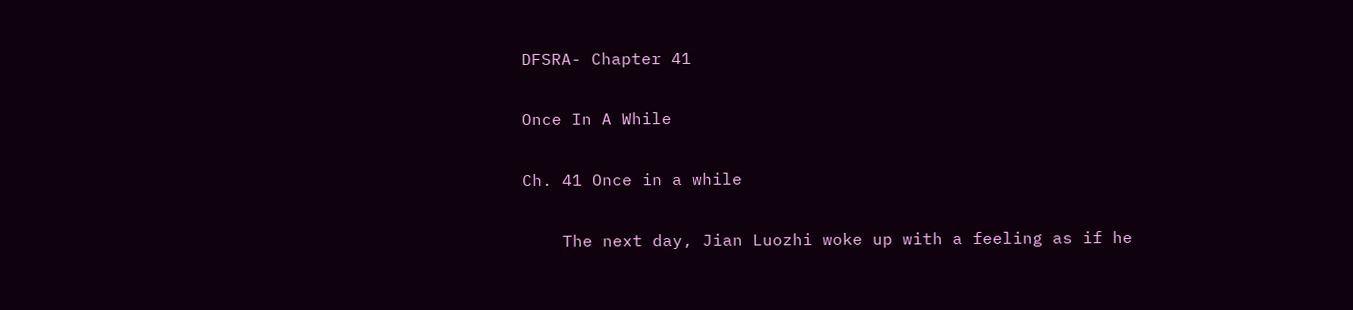DFSRA- Chapter 41

Once In A While

Ch. 41 Once in a while

    The next day, Jian Luozhi woke up with a feeling as if he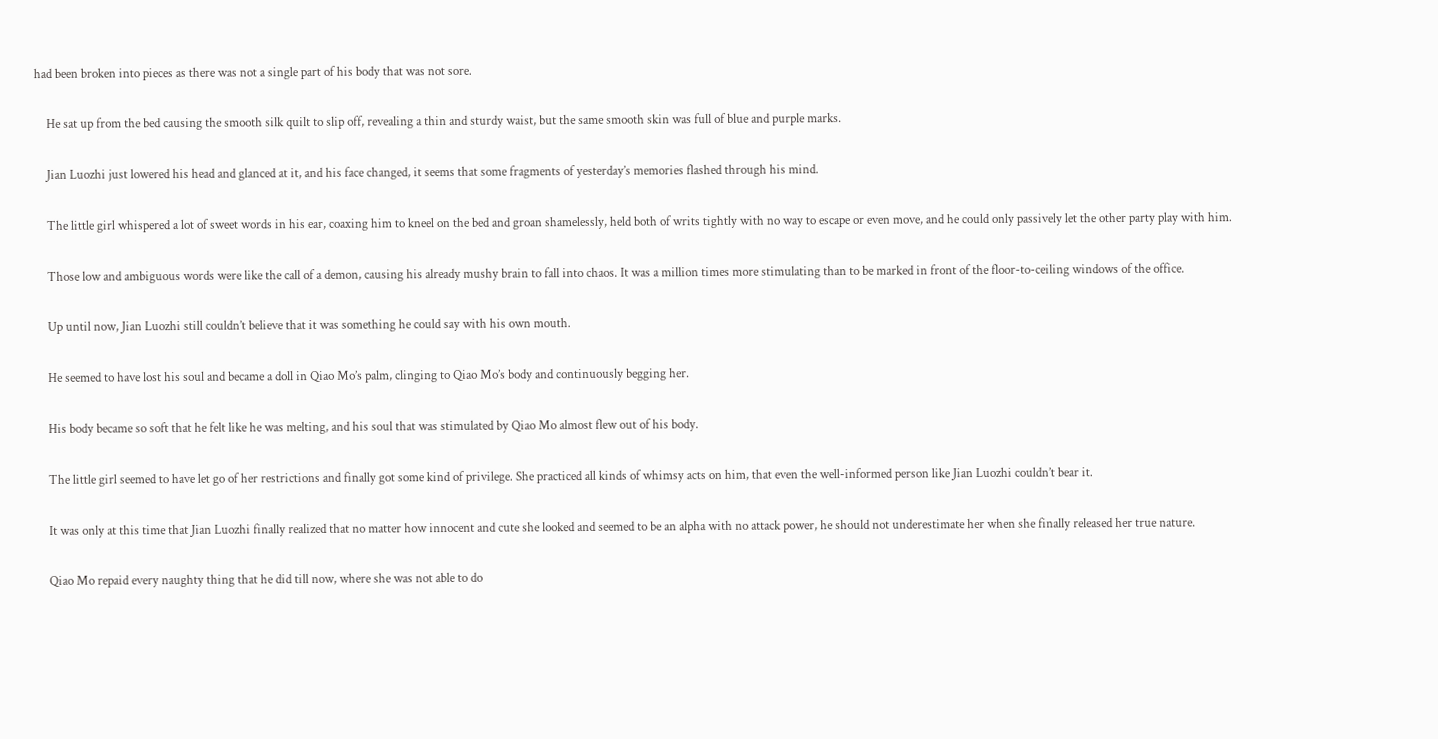had been broken into pieces as there was not a single part of his body that was not sore.

    He sat up from the bed causing the smooth silk quilt to slip off, revealing a thin and sturdy waist, but the same smooth skin was full of blue and purple marks.

    Jian Luozhi just lowered his head and glanced at it, and his face changed, it seems that some fragments of yesterday’s memories flashed through his mind.

    The little girl whispered a lot of sweet words in his ear, coaxing him to kneel on the bed and groan shamelessly, held both of writs tightly with no way to escape or even move, and he could only passively let the other party play with him.

    Those low and ambiguous words were like the call of a demon, causing his already mushy brain to fall into chaos. It was a million times more stimulating than to be marked in front of the floor-to-ceiling windows of the office.

    Up until now, Jian Luozhi still couldn’t believe that it was something he could say with his own mouth.

    He seemed to have lost his soul and became a doll in Qiao Mo’s palm, clinging to Qiao Mo’s body and continuously begging her.

    His body became so soft that he felt like he was melting, and his soul that was stimulated by Qiao Mo almost flew out of his body.

    The little girl seemed to have let go of her restrictions and finally got some kind of privilege. She practiced all kinds of whimsy acts on him, that even the well-informed person like Jian Luozhi couldn’t bear it.

    It was only at this time that Jian Luozhi finally realized that no matter how innocent and cute she looked and seemed to be an alpha with no attack power, he should not underestimate her when she finally released her true nature.

    Qiao Mo repaid every naughty thing that he did till now, where she was not able to do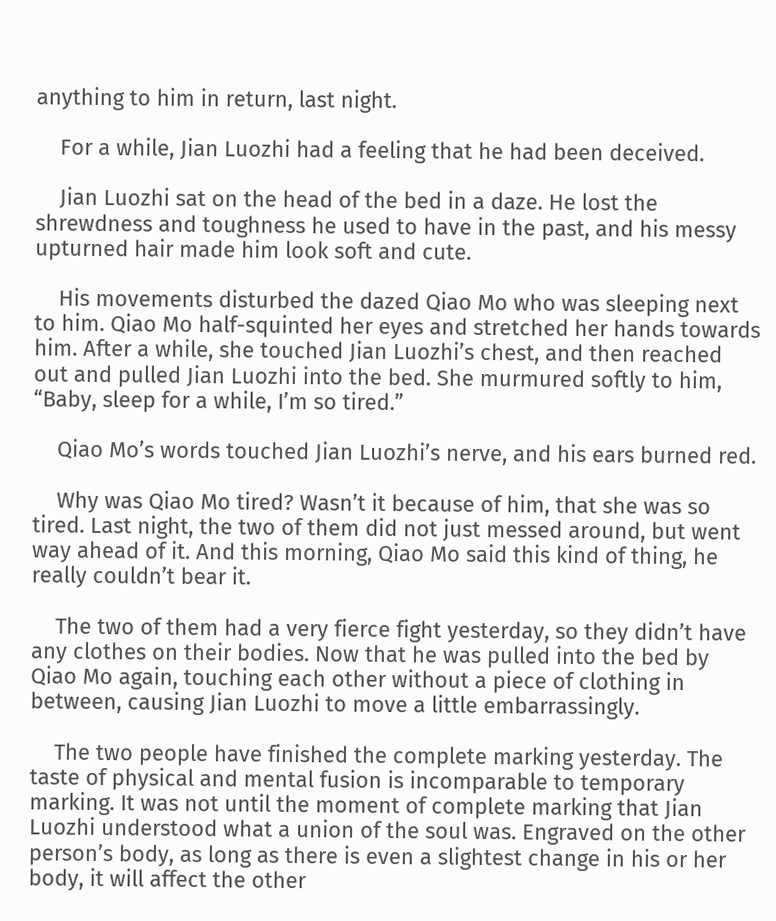anything to him in return, last night.

    For a while, Jian Luozhi had a feeling that he had been deceived.

    Jian Luozhi sat on the head of the bed in a daze. He lost the shrewdness and toughness he used to have in the past, and his messy upturned hair made him look soft and cute.

    His movements disturbed the dazed Qiao Mo who was sleeping next to him. Qiao Mo half-squinted her eyes and stretched her hands towards him. After a while, she touched Jian Luozhi’s chest, and then reached out and pulled Jian Luozhi into the bed. She murmured softly to him, “Baby, sleep for a while, I’m so tired.”

    Qiao Mo’s words touched Jian Luozhi’s nerve, and his ears burned red.

    Why was Qiao Mo tired? Wasn’t it because of him, that she was so tired. Last night, the two of them did not just messed around, but went way ahead of it. And this morning, Qiao Mo said this kind of thing, he really couldn’t bear it.

    The two of them had a very fierce fight yesterday, so they didn’t have any clothes on their bodies. Now that he was pulled into the bed by Qiao Mo again, touching each other without a piece of clothing in between, causing Jian Luozhi to move a little embarrassingly.

    The two people have finished the complete marking yesterday. The taste of physical and mental fusion is incomparable to temporary marking. It was not until the moment of complete marking that Jian Luozhi understood what a union of the soul was. Engraved on the other person’s body, as long as there is even a slightest change in his or her body, it will affect the other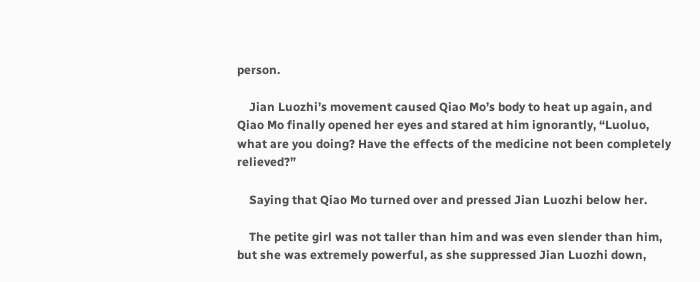person.

    Jian Luozhi’s movement caused Qiao Mo’s body to heat up again, and Qiao Mo finally opened her eyes and stared at him ignorantly, “Luoluo, what are you doing? Have the effects of the medicine not been completely relieved?”

    Saying that Qiao Mo turned over and pressed Jian Luozhi below her.

    The petite girl was not taller than him and was even slender than him, but she was extremely powerful, as she suppressed Jian Luozhi down,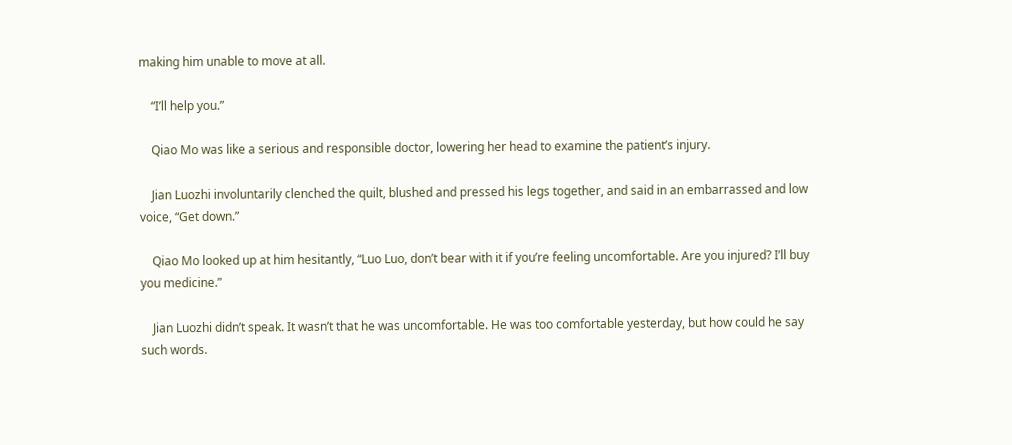making him unable to move at all.

    “I’ll help you.”

    Qiao Mo was like a serious and responsible doctor, lowering her head to examine the patient’s injury.

    Jian Luozhi involuntarily clenched the quilt, blushed and pressed his legs together, and said in an embarrassed and low voice, “Get down.”

    Qiao Mo looked up at him hesitantly, “Luo Luo, don’t bear with it if you’re feeling uncomfortable. Are you injured? I’ll buy you medicine.”

    Jian Luozhi didn’t speak. It wasn’t that he was uncomfortable. He was too comfortable yesterday, but how could he say such words.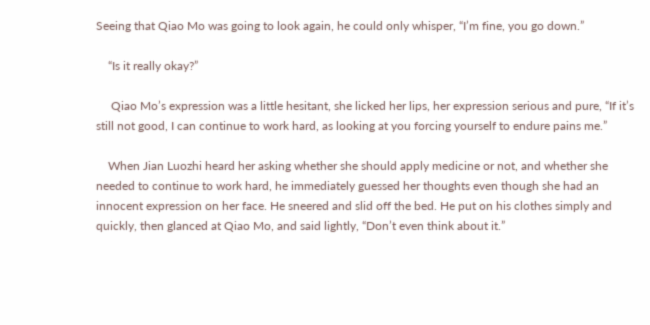Seeing that Qiao Mo was going to look again, he could only whisper, “I’m fine, you go down.”

    “Is it really okay?”

     Qiao Mo’s expression was a little hesitant, she licked her lips, her expression serious and pure, “If it’s still not good, I can continue to work hard, as looking at you forcing yourself to endure pains me.”

    When Jian Luozhi heard her asking whether she should apply medicine or not, and whether she needed to continue to work hard, he immediately guessed her thoughts even though she had an innocent expression on her face. He sneered and slid off the bed. He put on his clothes simply and quickly, then glanced at Qiao Mo, and said lightly, “Don’t even think about it.”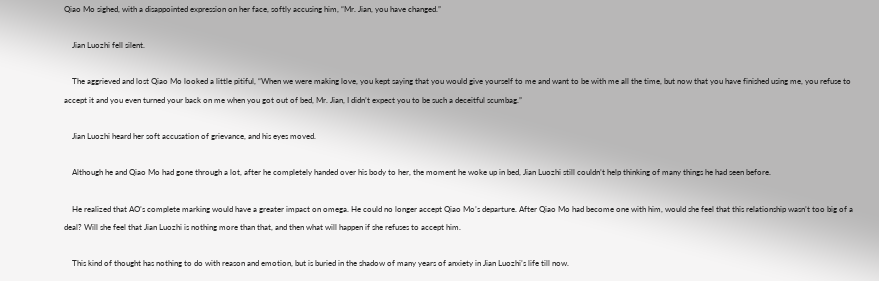Qiao Mo sighed, with a disappointed expression on her face, softly accusing him, “Mr. Jian, you have changed.”

    Jian Luozhi fell silent.

    The aggrieved and lost Qiao Mo looked a little pitiful, “When we were making love, you kept saying that you would give yourself to me and want to be with me all the time, but now that you have finished using me, you refuse to accept it and you even turned your back on me when you got out of bed, Mr. Jian, I didn’t expect you to be such a deceitful scumbag.”

    Jian Luozhi heard her soft accusation of grievance, and his eyes moved.

    Although he and Qiao Mo had gone through a lot, after he completely handed over his body to her, the moment he woke up in bed, Jian Luozhi still couldn’t help thinking of many things he had seen before.

    He realized that AO’s complete marking would have a greater impact on omega. He could no longer accept Qiao Mo’s departure. After Qiao Mo had become one with him, would she feel that this relationship wasn’t too big of a deal? Will she feel that Jian Luozhi is nothing more than that, and then what will happen if she refuses to accept him.

    This kind of thought has nothing to do with reason and emotion, but is buried in the shadow of many years of anxiety in Jian Luozhi’s life till now.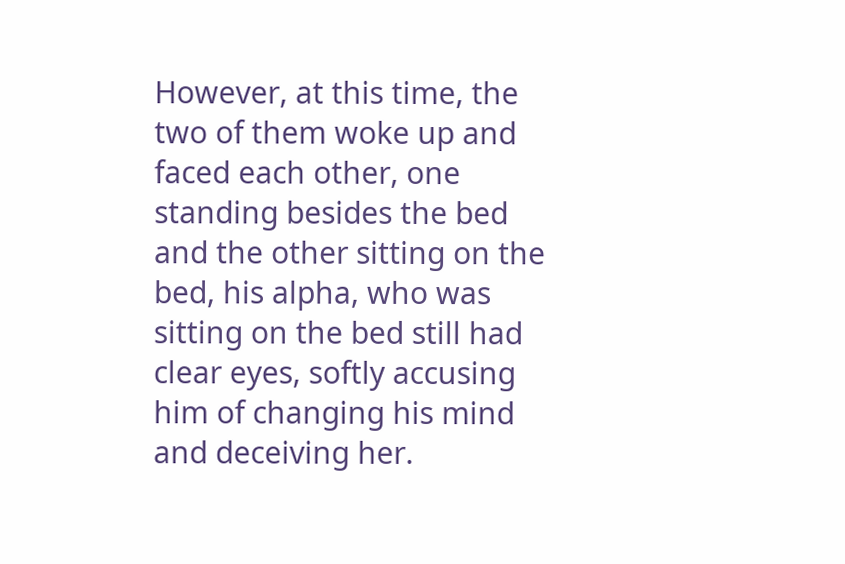However, at this time, the two of them woke up and faced each other, one standing besides the bed and the other sitting on the bed, his alpha, who was sitting on the bed still had clear eyes, softly accusing him of changing his mind and deceiving her.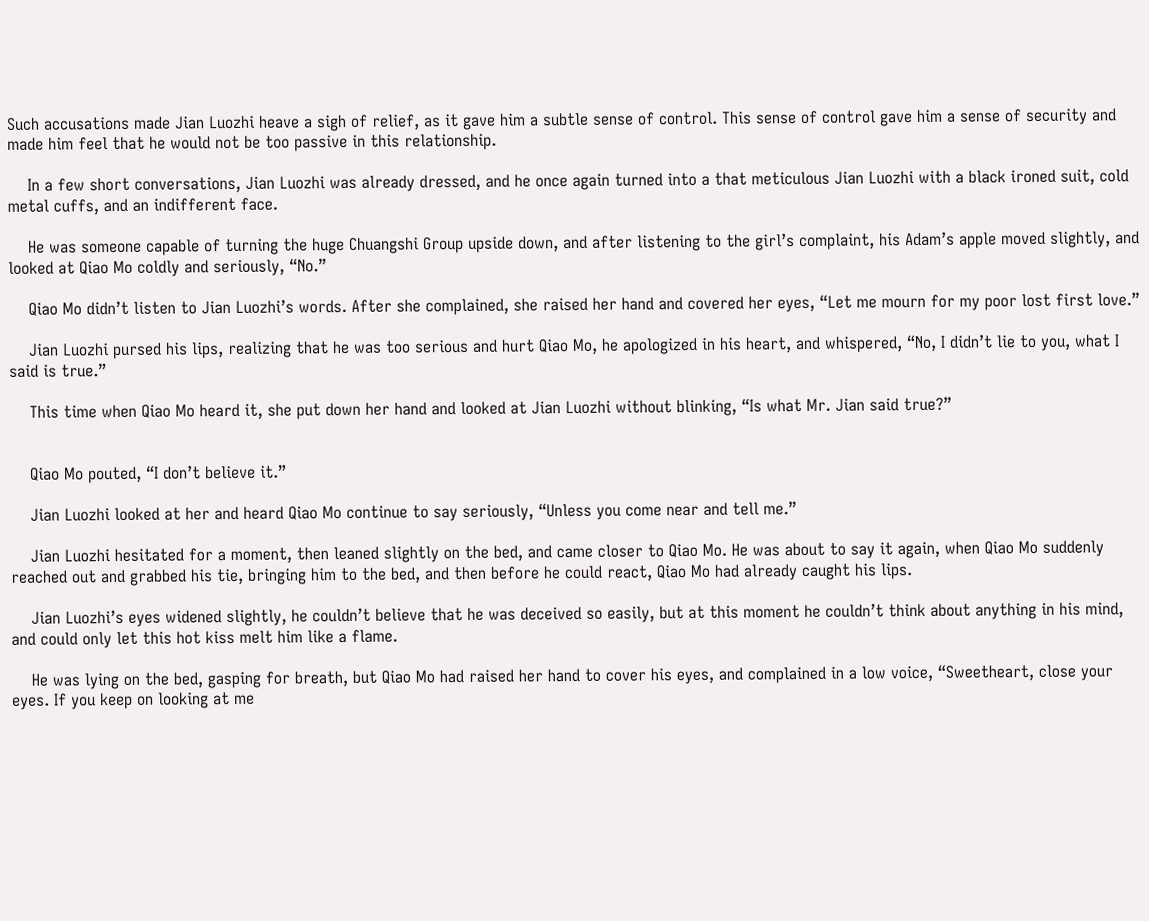Such accusations made Jian Luozhi heave a sigh of relief, as it gave him a subtle sense of control. This sense of control gave him a sense of security and made him feel that he would not be too passive in this relationship.

    In a few short conversations, Jian Luozhi was already dressed, and he once again turned into a that meticulous Jian Luozhi with a black ironed suit, cold metal cuffs, and an indifferent face.

    He was someone capable of turning the huge Chuangshi Group upside down, and after listening to the girl’s complaint, his Adam’s apple moved slightly, and looked at Qiao Mo coldly and seriously, “No.”

    Qiao Mo didn’t listen to Jian Luozhi’s words. After she complained, she raised her hand and covered her eyes, “Let me mourn for my poor lost first love.”

    Jian Luozhi pursed his lips, realizing that he was too serious and hurt Qiao Mo, he apologized in his heart, and whispered, “No, I didn’t lie to you, what I said is true.”

    This time when Qiao Mo heard it, she put down her hand and looked at Jian Luozhi without blinking, “Is what Mr. Jian said true?”


    Qiao Mo pouted, “I don’t believe it.”

    Jian Luozhi looked at her and heard Qiao Mo continue to say seriously, “Unless you come near and tell me.”

    Jian Luozhi hesitated for a moment, then leaned slightly on the bed, and came closer to Qiao Mo. He was about to say it again, when Qiao Mo suddenly reached out and grabbed his tie, bringing him to the bed, and then before he could react, Qiao Mo had already caught his lips.

    Jian Luozhi’s eyes widened slightly, he couldn’t believe that he was deceived so easily, but at this moment he couldn’t think about anything in his mind, and could only let this hot kiss melt him like a flame.

    He was lying on the bed, gasping for breath, but Qiao Mo had raised her hand to cover his eyes, and complained in a low voice, “Sweetheart, close your eyes. If you keep on looking at me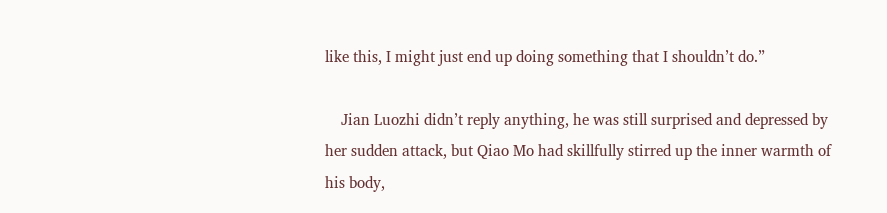like this, I might just end up doing something that I shouldn’t do.”

    Jian Luozhi didn’t reply anything, he was still surprised and depressed by her sudden attack, but Qiao Mo had skillfully stirred up the inner warmth of his body,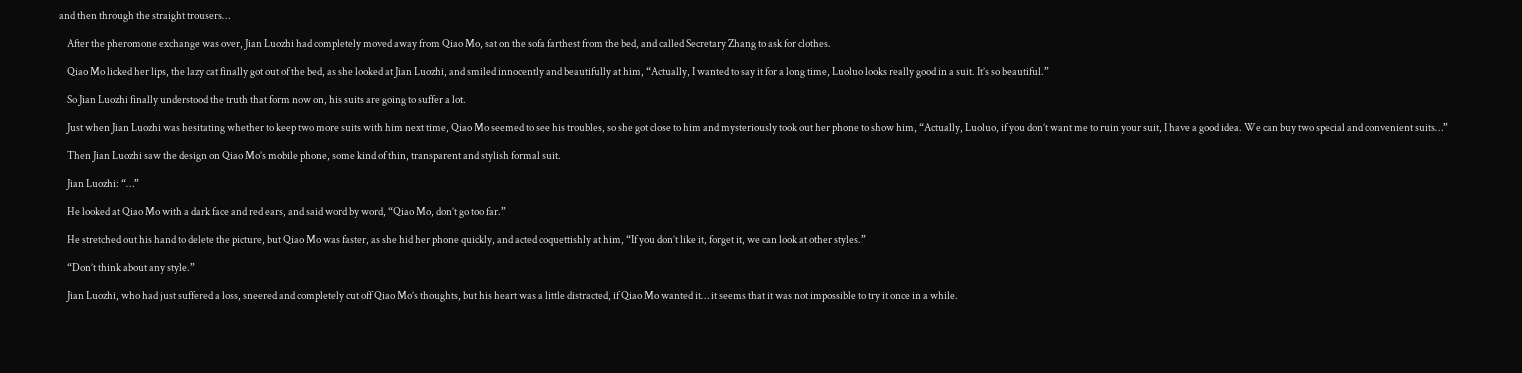and then through the straight trousers…

    After the pheromone exchange was over, Jian Luozhi had completely moved away from Qiao Mo, sat on the sofa farthest from the bed, and called Secretary Zhang to ask for clothes.

    Qiao Mo licked her lips, the lazy cat finally got out of the bed, as she looked at Jian Luozhi, and smiled innocently and beautifully at him, “Actually, I wanted to say it for a long time, Luoluo looks really good in a suit. It’s so beautiful.”

    So Jian Luozhi finally understood the truth that form now on, his suits are going to suffer a lot.

    Just when Jian Luozhi was hesitating whether to keep two more suits with him next time, Qiao Mo seemed to see his troubles, so she got close to him and mysteriously took out her phone to show him, “Actually, Luoluo, if you don’t want me to ruin your suit, I have a good idea. We can buy two special and convenient suits…”

    Then Jian Luozhi saw the design on Qiao Mo’s mobile phone, some kind of thin, transparent and stylish formal suit.

    Jian Luozhi: “…”

    He looked at Qiao Mo with a dark face and red ears, and said word by word, “Qiao Mo, don’t go too far.”

    He stretched out his hand to delete the picture, but Qiao Mo was faster, as she hid her phone quickly, and acted coquettishly at him, “If you don’t like it, forget it, we can look at other styles.”

    “Don’t think about any style.”

    Jian Luozhi, who had just suffered a loss, sneered and completely cut off Qiao Mo’s thoughts, but his heart was a little distracted, if Qiao Mo wanted it… it seems that it was not impossible to try it once in a while.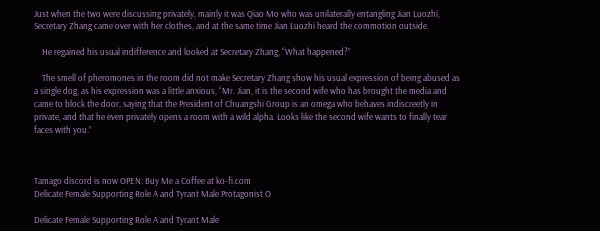Just when the two were discussing privately, mainly it was Qiao Mo who was unilaterally entangling Jian Luozhi, Secretary Zhang came over with her clothes, and at the same time Jian Luozhi heard the commotion outside.

    He regained his usual indifference and looked at Secretary Zhang, “What happened?”

    The smell of pheromones in the room did not make Secretary Zhang show his usual expression of being abused as a single dog, as his expression was a little anxious, “Mr. Jian, it is the second wife who has brought the media and came to block the door, saying that the President of Chuangshi Group is an omega who behaves indiscreetly in private, and that he even privately opens a room with a wild alpha. Looks like the second wife wants to finally tear faces with you.”



Tamago discord is now OPEN: Buy Me a Coffee at ko-fi.com
Delicate Female Supporting Role A and Tyrant Male Protagonist O

Delicate Female Supporting Role A and Tyrant Male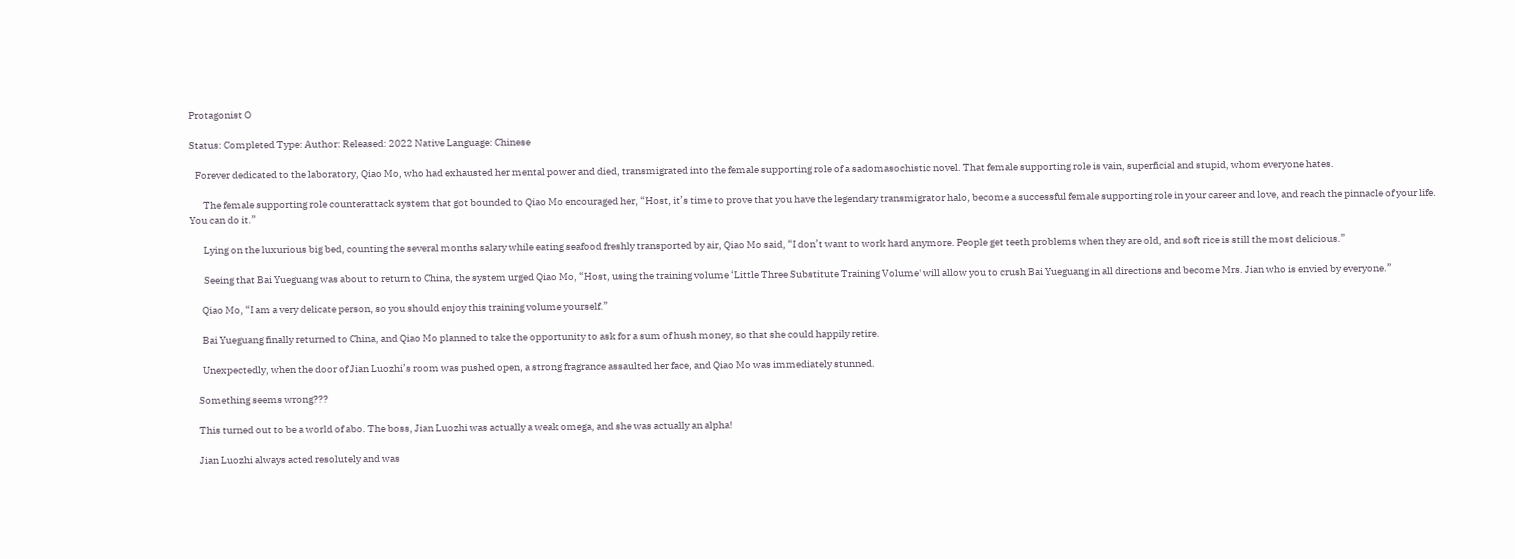Protagonist O

Status: Completed Type: Author: Released: 2022 Native Language: Chinese

   Forever dedicated to the laboratory, Qiao Mo, who had exhausted her mental power and died, transmigrated into the female supporting role of a sadomasochistic novel. That female supporting role is vain, superficial and stupid, whom everyone hates.

       The female supporting role counterattack system that got bounded to Qiao Mo encouraged her, “Host, it’s time to prove that you have the legendary transmigrator halo, become a successful female supporting role in your career and love, and reach the pinnacle of your life. You can do it.”

       Lying on the luxurious big bed, counting the several months salary while eating seafood freshly transported by air, Qiao Mo said, “I don’t want to work hard anymore. People get teeth problems when they are old, and soft rice is still the most delicious.”

       Seeing that Bai Yueguang was about to return to China, the system urged Qiao Mo, “Host, using the training volume ‘Little Three Substitute Training Volume' will allow you to crush Bai Yueguang in all directions and become Mrs. Jian who is envied by everyone.”

      Qiao Mo, “I am a very delicate person, so you should enjoy this training volume yourself.”

      Bai Yueguang finally returned to China, and Qiao Mo planned to take the opportunity to ask for a sum of hush money, so that she could happily retire.

      Unexpectedly, when the door of Jian Luozhi’s room was pushed open, a strong fragrance assaulted her face, and Qiao Mo was immediately stunned.

    Something seems wrong???

    This turned out to be a world of abo. The boss, Jian Luozhi was actually a weak omega, and she was actually an alpha!

    Jian Luozhi always acted resolutely and was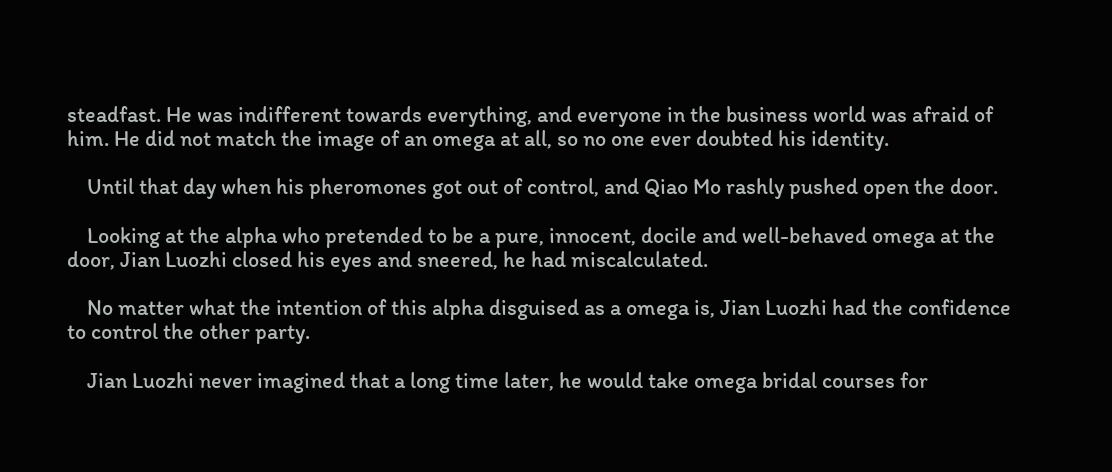steadfast. He was indifferent towards everything, and everyone in the business world was afraid of him. He did not match the image of an omega at all, so no one ever doubted his identity.

    Until that day when his pheromones got out of control, and Qiao Mo rashly pushed open the door.

    Looking at the alpha who pretended to be a pure, innocent, docile and well-behaved omega at the door, Jian Luozhi closed his eyes and sneered, he had miscalculated.

    No matter what the intention of this alpha disguised as a omega is, Jian Luozhi had the confidence to control the other party.

    Jian Luozhi never imagined that a long time later, he would take omega bridal courses for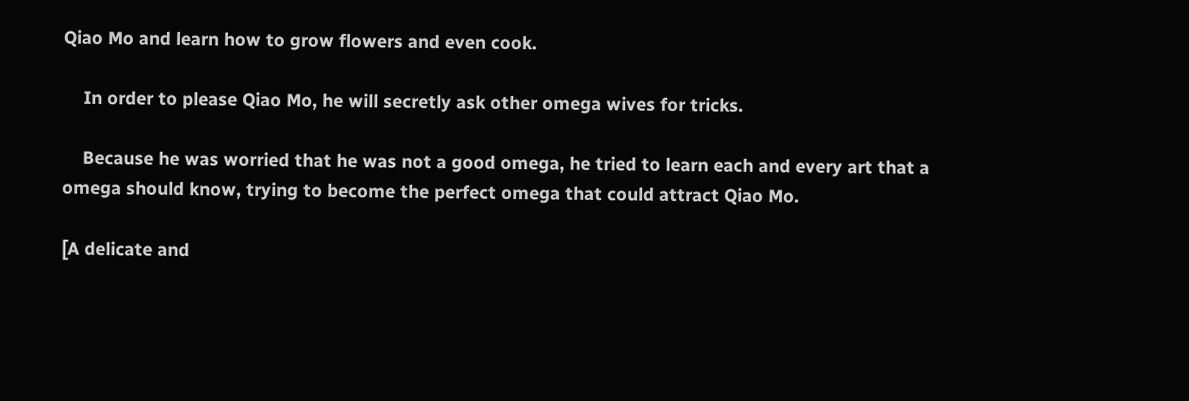Qiao Mo and learn how to grow flowers and even cook.

    In order to please Qiao Mo, he will secretly ask other omega wives for tricks.

    Because he was worried that he was not a good omega, he tried to learn each and every art that a omega should know, trying to become the perfect omega that could attract Qiao Mo.

[A delicate and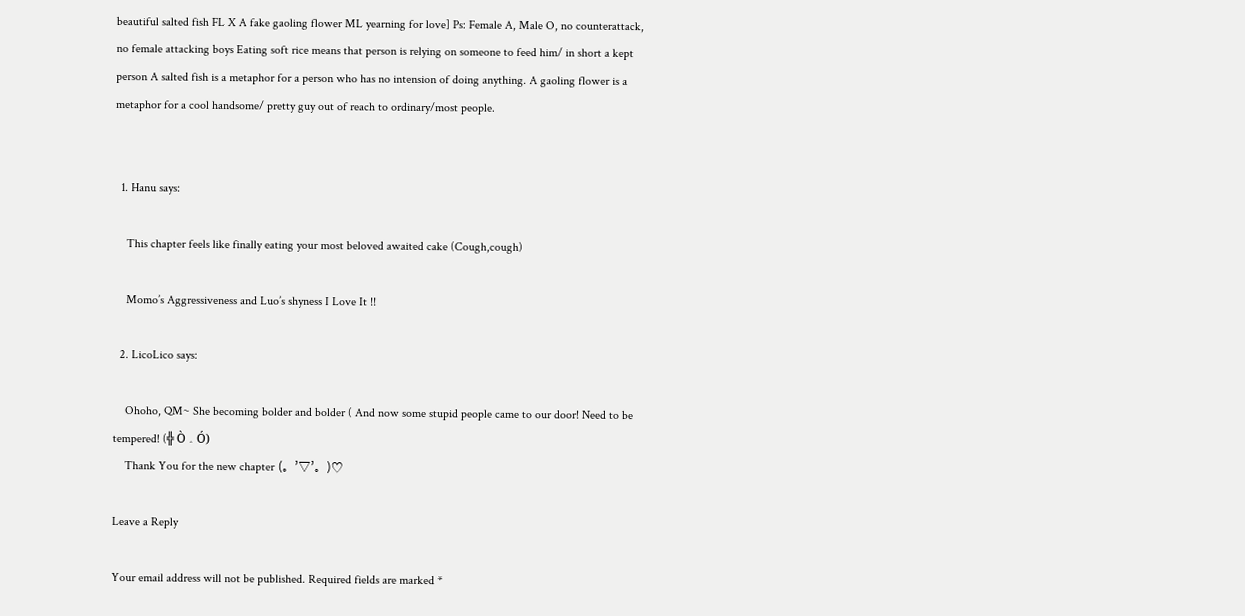beautiful salted fish FL X A fake gaoling flower ML yearning for love] Ps: Female A, Male O, no counterattack, no female attacking boys Eating soft rice means that person is relying on someone to feed him/ in short a kept person A salted fish is a metaphor for a person who has no intension of doing anything. A gaoling flower is a metaphor for a cool handsome/ pretty guy out of reach to ordinary/most people.


  1. Hanu says:

    This chapter feels like finally eating your most beloved awaited cake (Cough,cough)

    Momo’s Aggressiveness and Luo’s shyness I Love It !!

  2. LicoLico says:

    Ohoho, QM~ She becoming bolder and bolder ( And now some stupid people came to our door! Need to be tempered! (╬ Ò ‸ Ó)
    Thank You for the new chapter (。’▽’。)♡

Leave a Reply

Your email address will not be published. Required fields are marked *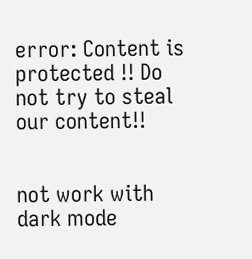error: Content is protected !! Do not try to steal our content!!


not work with dark mode